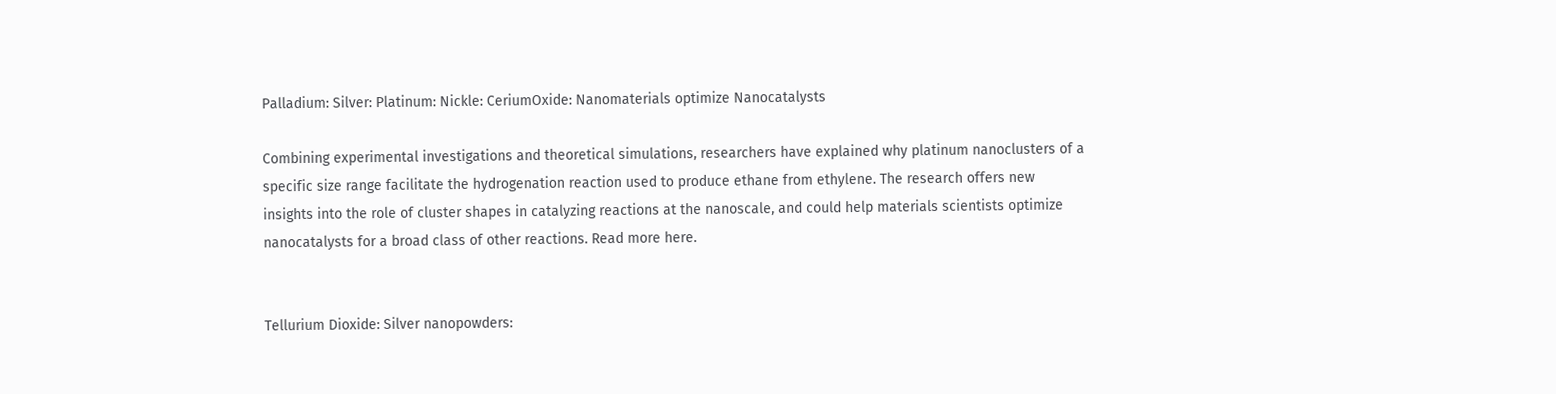Palladium: Silver: Platinum: Nickle: CeriumOxide: Nanomaterials optimize Nanocatalysts

Combining experimental investigations and theoretical simulations, researchers have explained why platinum nanoclusters of a specific size range facilitate the hydrogenation reaction used to produce ethane from ethylene. The research offers new insights into the role of cluster shapes in catalyzing reactions at the nanoscale, and could help materials scientists optimize nanocatalysts for a broad class of other reactions. Read more here.


Tellurium Dioxide: Silver nanopowders: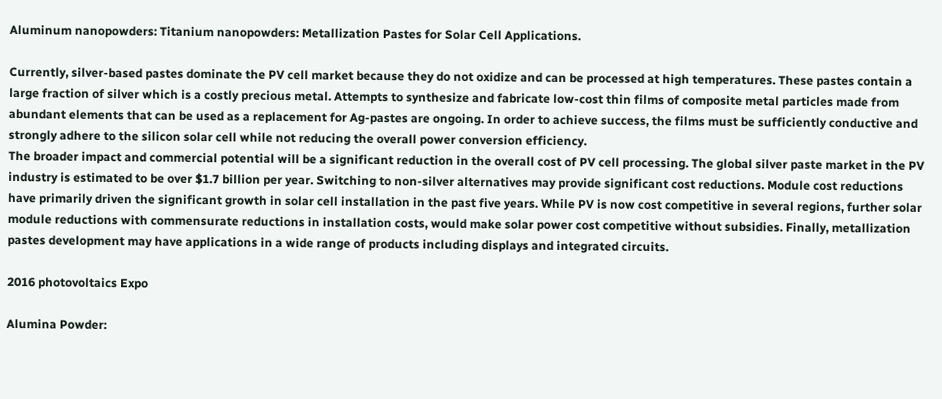Aluminum nanopowders: Titanium nanopowders: Metallization Pastes for Solar Cell Applications.

Currently, silver-based pastes dominate the PV cell market because they do not oxidize and can be processed at high temperatures. These pastes contain a large fraction of silver which is a costly precious metal. Attempts to synthesize and fabricate low-cost thin films of composite metal particles made from abundant elements that can be used as a replacement for Ag-pastes are ongoing. In order to achieve success, the films must be sufficiently conductive and strongly adhere to the silicon solar cell while not reducing the overall power conversion efficiency.
The broader impact and commercial potential will be a significant reduction in the overall cost of PV cell processing. The global silver paste market in the PV industry is estimated to be over $1.7 billion per year. Switching to non-silver alternatives may provide significant cost reductions. Module cost reductions have primarily driven the significant growth in solar cell installation in the past five years. While PV is now cost competitive in several regions, further solar module reductions with commensurate reductions in installation costs, would make solar power cost competitive without subsidies. Finally, metallization pastes development may have applications in a wide range of products including displays and integrated circuits.

2016 photovoltaics Expo

Alumina Powder: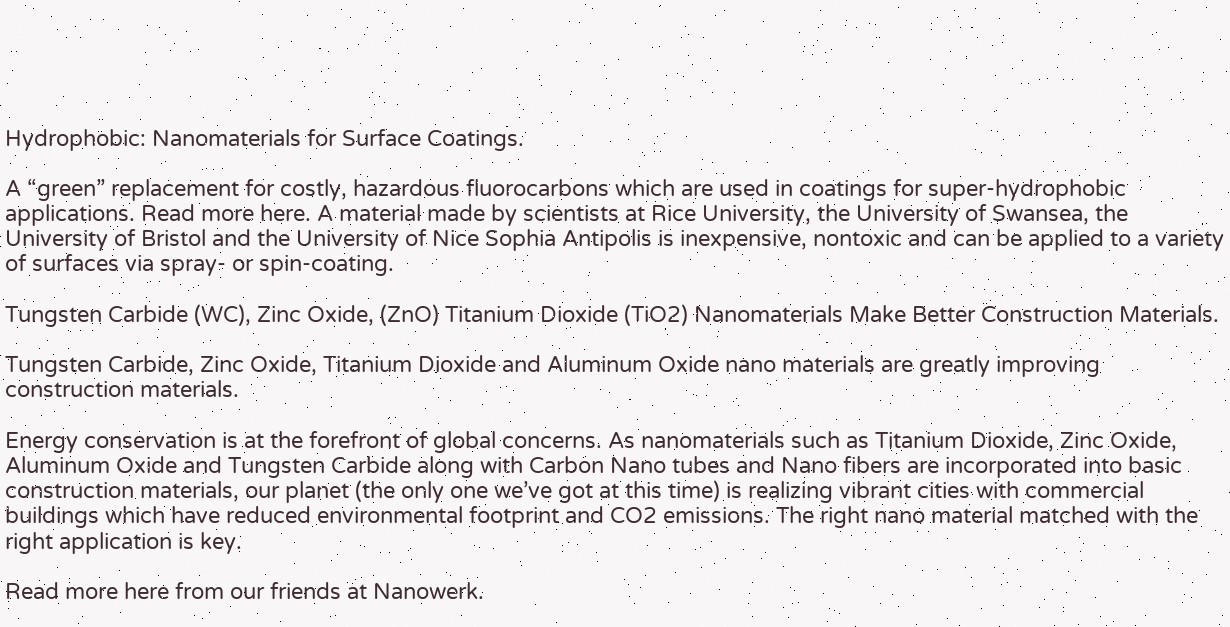Hydrophobic: Nanomaterials for Surface Coatings.

A “green” replacement for costly, hazardous fluorocarbons which are used in coatings for super-hydrophobic applications. Read more here. A material made by scientists at Rice University, the University of Swansea, the University of Bristol and the University of Nice Sophia Antipolis is inexpensive, nontoxic and can be applied to a variety of surfaces via spray- or spin-coating.

Tungsten Carbide (WC), Zinc Oxide, (ZnO) Titanium Dioxide (TiO2) Nanomaterials Make Better Construction Materials.

Tungsten Carbide, Zinc Oxide, Titanium Dioxide and Aluminum Oxide nano materials are greatly improving construction materials.

Energy conservation is at the forefront of global concerns. As nanomaterials such as Titanium Dioxide, Zinc Oxide, Aluminum Oxide and Tungsten Carbide along with Carbon Nano tubes and Nano fibers are incorporated into basic construction materials, our planet (the only one we’ve got at this time) is realizing vibrant cities with commercial buildings which have reduced environmental footprint and CO2 emissions. The right nano material matched with the right application is key.

Read more here from our friends at Nanowerk.